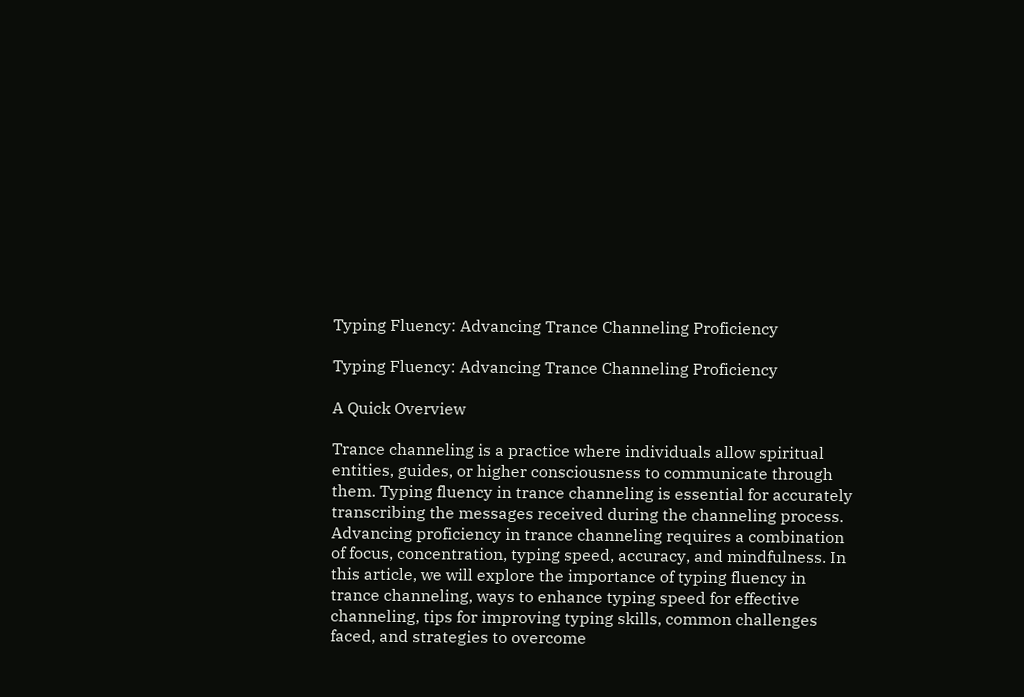Typing Fluency: Advancing Trance Channeling Proficiency

Typing Fluency: Advancing Trance Channeling Proficiency

A Quick Overview

Trance channeling is a practice where individuals allow spiritual entities, guides, or higher consciousness to communicate through them. Typing fluency in trance channeling is essential for accurately transcribing the messages received during the channeling process. Advancing proficiency in trance channeling requires a combination of focus, concentration, typing speed, accuracy, and mindfulness. In this article, we will explore the importance of typing fluency in trance channeling, ways to enhance typing speed for effective channeling, tips for improving typing skills, common challenges faced, and strategies to overcome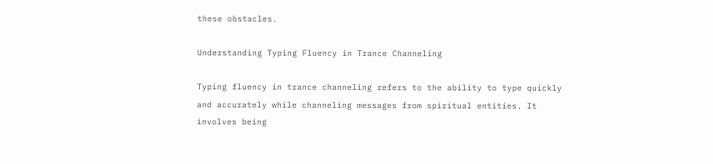these obstacles.

Understanding Typing Fluency in Trance Channeling

Typing fluency in trance channeling refers to the ability to type quickly and accurately while channeling messages from spiritual entities. It involves being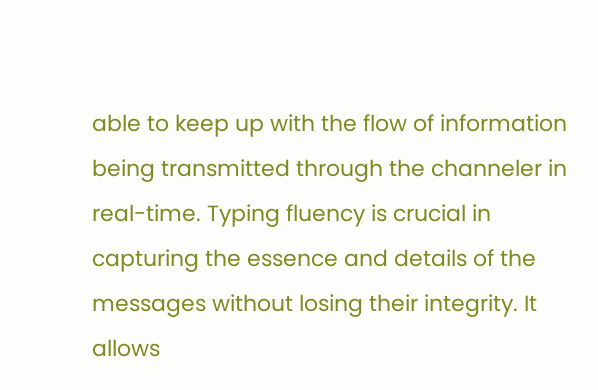able to keep up with the flow of information being transmitted through the channeler in real-time. Typing fluency is crucial in capturing the essence and details of the messages without losing their integrity. It allows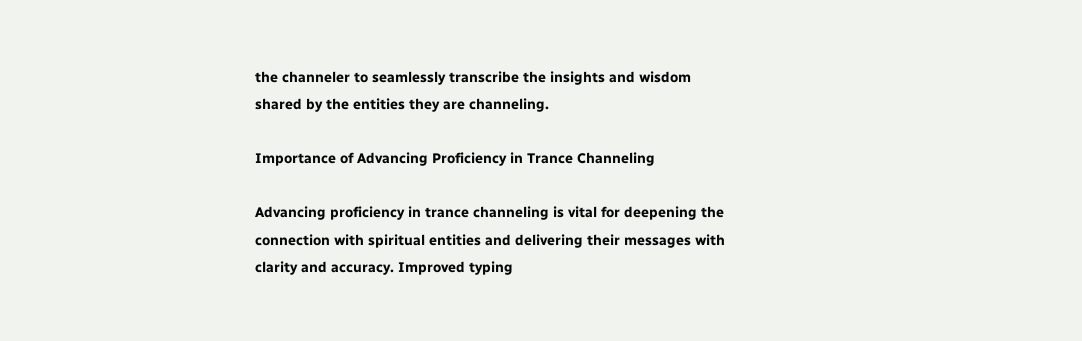the channeler to seamlessly transcribe the insights and wisdom shared by the entities they are channeling.

Importance of Advancing Proficiency in Trance Channeling

Advancing proficiency in trance channeling is vital for deepening the connection with spiritual entities and delivering their messages with clarity and accuracy. Improved typing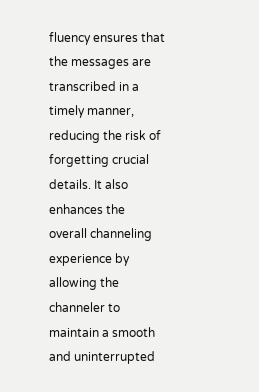fluency ensures that the messages are transcribed in a timely manner, reducing the risk of forgetting crucial details. It also enhances the overall channeling experience by allowing the channeler to maintain a smooth and uninterrupted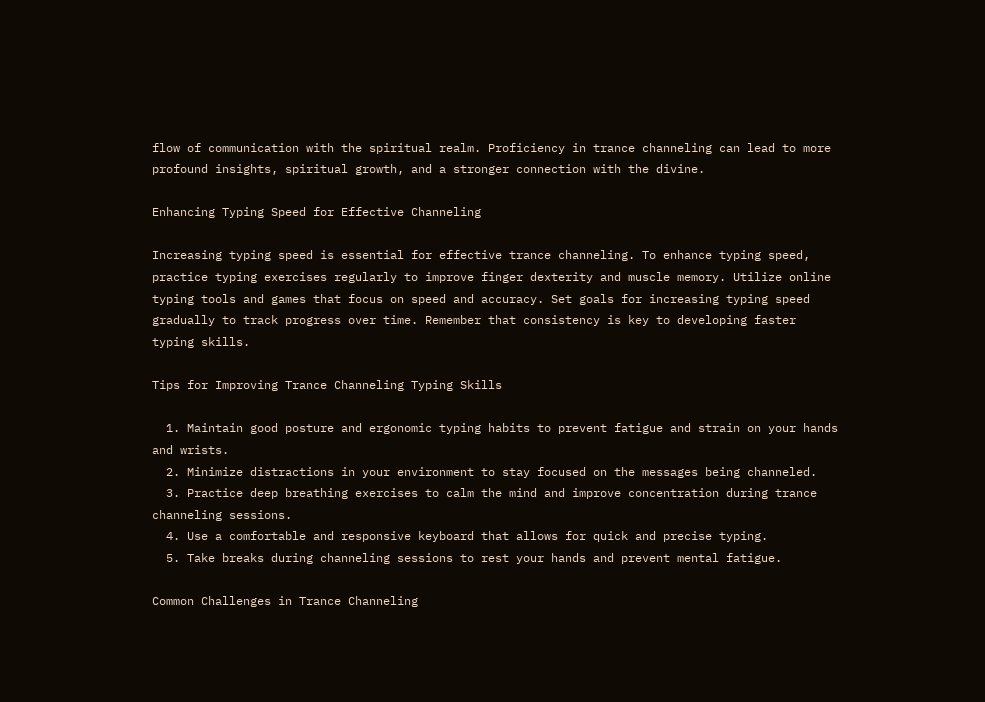flow of communication with the spiritual realm. Proficiency in trance channeling can lead to more profound insights, spiritual growth, and a stronger connection with the divine.

Enhancing Typing Speed for Effective Channeling

Increasing typing speed is essential for effective trance channeling. To enhance typing speed, practice typing exercises regularly to improve finger dexterity and muscle memory. Utilize online typing tools and games that focus on speed and accuracy. Set goals for increasing typing speed gradually to track progress over time. Remember that consistency is key to developing faster typing skills.

Tips for Improving Trance Channeling Typing Skills

  1. Maintain good posture and ergonomic typing habits to prevent fatigue and strain on your hands and wrists.
  2. Minimize distractions in your environment to stay focused on the messages being channeled.
  3. Practice deep breathing exercises to calm the mind and improve concentration during trance channeling sessions.
  4. Use a comfortable and responsive keyboard that allows for quick and precise typing.
  5. Take breaks during channeling sessions to rest your hands and prevent mental fatigue.

Common Challenges in Trance Channeling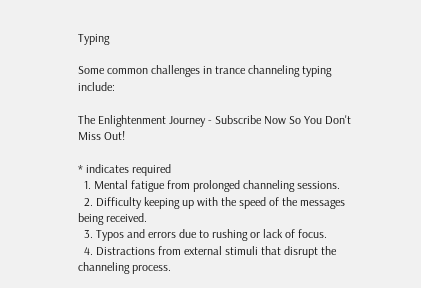Typing

Some common challenges in trance channeling typing include:

The Enlightenment Journey - Subscribe Now So You Don't Miss Out!

* indicates required
  1. Mental fatigue from prolonged channeling sessions.
  2. Difficulty keeping up with the speed of the messages being received.
  3. Typos and errors due to rushing or lack of focus.
  4. Distractions from external stimuli that disrupt the channeling process.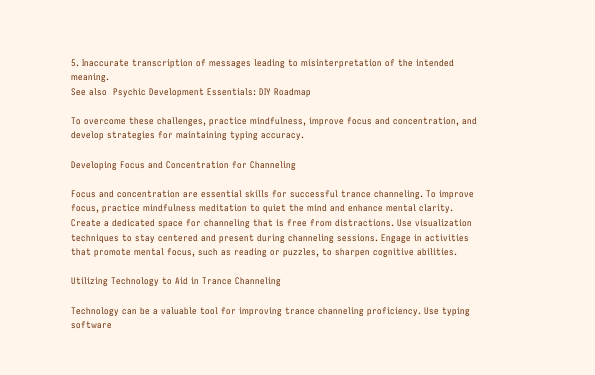5. Inaccurate transcription of messages leading to misinterpretation of the intended meaning.
See also  Psychic Development Essentials: DIY Roadmap

To overcome these challenges, practice mindfulness, improve focus and concentration, and develop strategies for maintaining typing accuracy.

Developing Focus and Concentration for Channeling

Focus and concentration are essential skills for successful trance channeling. To improve focus, practice mindfulness meditation to quiet the mind and enhance mental clarity. Create a dedicated space for channeling that is free from distractions. Use visualization techniques to stay centered and present during channeling sessions. Engage in activities that promote mental focus, such as reading or puzzles, to sharpen cognitive abilities.

Utilizing Technology to Aid in Trance Channeling

Technology can be a valuable tool for improving trance channeling proficiency. Use typing software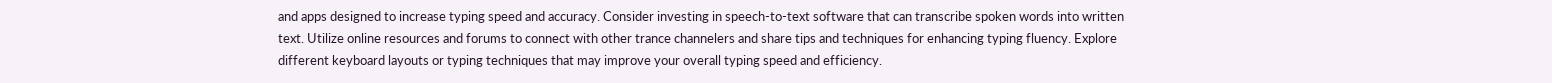and apps designed to increase typing speed and accuracy. Consider investing in speech-to-text software that can transcribe spoken words into written text. Utilize online resources and forums to connect with other trance channelers and share tips and techniques for enhancing typing fluency. Explore different keyboard layouts or typing techniques that may improve your overall typing speed and efficiency.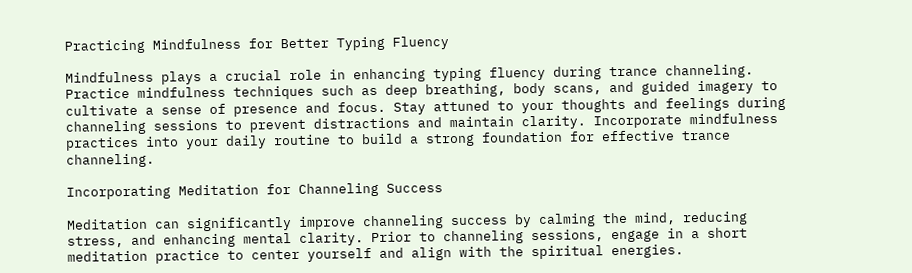Practicing Mindfulness for Better Typing Fluency

Mindfulness plays a crucial role in enhancing typing fluency during trance channeling. Practice mindfulness techniques such as deep breathing, body scans, and guided imagery to cultivate a sense of presence and focus. Stay attuned to your thoughts and feelings during channeling sessions to prevent distractions and maintain clarity. Incorporate mindfulness practices into your daily routine to build a strong foundation for effective trance channeling.

Incorporating Meditation for Channeling Success

Meditation can significantly improve channeling success by calming the mind, reducing stress, and enhancing mental clarity. Prior to channeling sessions, engage in a short meditation practice to center yourself and align with the spiritual energies.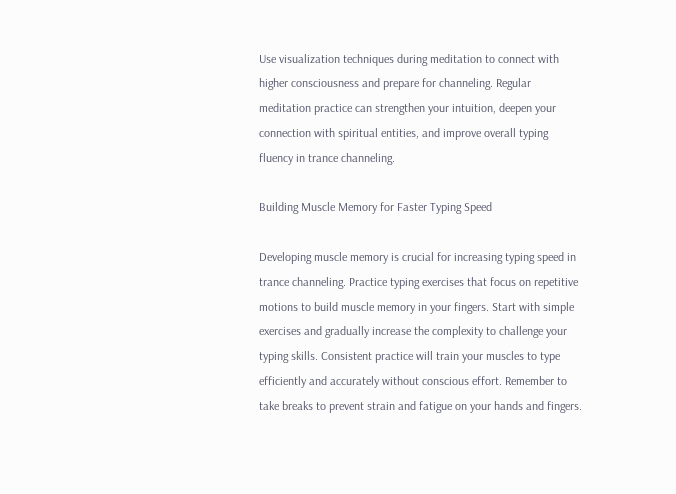Use visualization techniques during meditation to connect with higher consciousness and prepare for channeling. Regular meditation practice can strengthen your intuition, deepen your connection with spiritual entities, and improve overall typing fluency in trance channeling.

Building Muscle Memory for Faster Typing Speed

Developing muscle memory is crucial for increasing typing speed in trance channeling. Practice typing exercises that focus on repetitive motions to build muscle memory in your fingers. Start with simple exercises and gradually increase the complexity to challenge your typing skills. Consistent practice will train your muscles to type efficiently and accurately without conscious effort. Remember to take breaks to prevent strain and fatigue on your hands and fingers.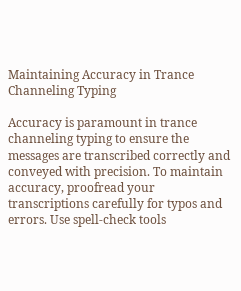Maintaining Accuracy in Trance Channeling Typing

Accuracy is paramount in trance channeling typing to ensure the messages are transcribed correctly and conveyed with precision. To maintain accuracy, proofread your transcriptions carefully for typos and errors. Use spell-check tools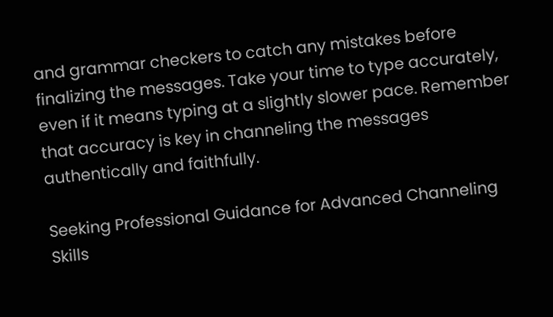and grammar checkers to catch any mistakes before finalizing the messages. Take your time to type accurately, even if it means typing at a slightly slower pace. Remember that accuracy is key in channeling the messages authentically and faithfully.

Seeking Professional Guidance for Advanced Channeling Skills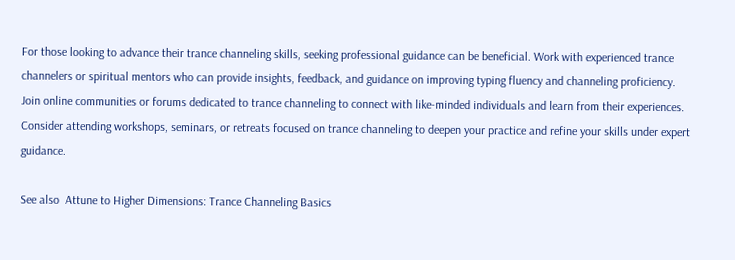For those looking to advance their trance channeling skills, seeking professional guidance can be beneficial. Work with experienced trance channelers or spiritual mentors who can provide insights, feedback, and guidance on improving typing fluency and channeling proficiency. Join online communities or forums dedicated to trance channeling to connect with like-minded individuals and learn from their experiences. Consider attending workshops, seminars, or retreats focused on trance channeling to deepen your practice and refine your skills under expert guidance.

See also  Attune to Higher Dimensions: Trance Channeling Basics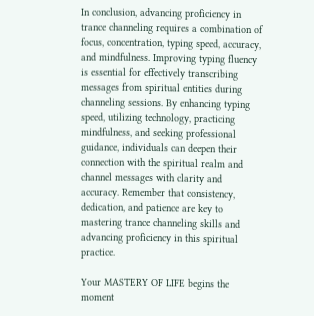In conclusion, advancing proficiency in trance channeling requires a combination of focus, concentration, typing speed, accuracy, and mindfulness. Improving typing fluency is essential for effectively transcribing messages from spiritual entities during channeling sessions. By enhancing typing speed, utilizing technology, practicing mindfulness, and seeking professional guidance, individuals can deepen their connection with the spiritual realm and channel messages with clarity and accuracy. Remember that consistency, dedication, and patience are key to mastering trance channeling skills and advancing proficiency in this spiritual practice.

Your MASTERY OF LIFE begins the moment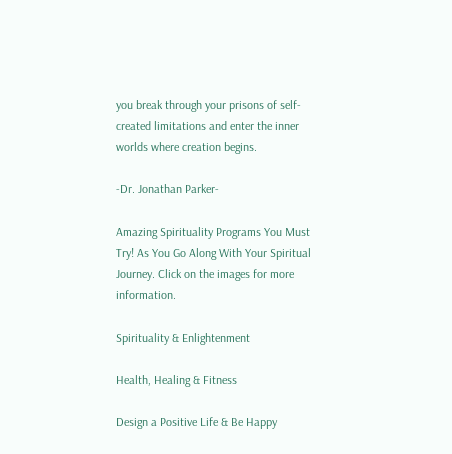you break through your prisons of self-created limitations and enter the inner worlds where creation begins.

-Dr. Jonathan Parker-

Amazing Spirituality Programs You Must Try! As You Go Along With Your Spiritual Journey. Click on the images for more information.

Spirituality & Enlightenment

Health, Healing & Fitness

Design a Positive Life & Be Happy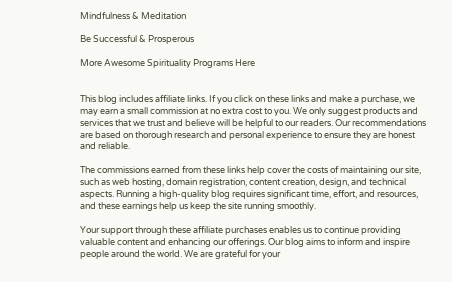Mindfulness & Meditation

Be Successful & Prosperous

More Awesome Spirituality Programs Here


This blog includes affiliate links. If you click on these links and make a purchase, we may earn a small commission at no extra cost to you. We only suggest products and services that we trust and believe will be helpful to our readers. Our recommendations are based on thorough research and personal experience to ensure they are honest and reliable.

The commissions earned from these links help cover the costs of maintaining our site, such as web hosting, domain registration, content creation, design, and technical aspects. Running a high-quality blog requires significant time, effort, and resources, and these earnings help us keep the site running smoothly.

Your support through these affiliate purchases enables us to continue providing valuable content and enhancing our offerings. Our blog aims to inform and inspire people around the world. We are grateful for your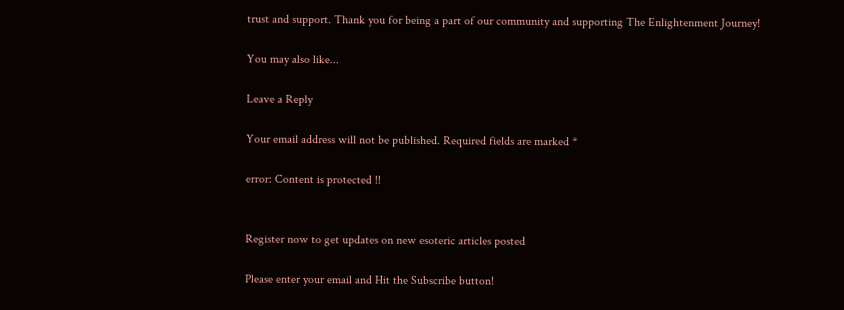trust and support. Thank you for being a part of our community and supporting The Enlightenment Journey!

You may also like...

Leave a Reply

Your email address will not be published. Required fields are marked *

error: Content is protected !!


Register now to get updates on new esoteric articles posted

Please enter your email and Hit the Subscribe button!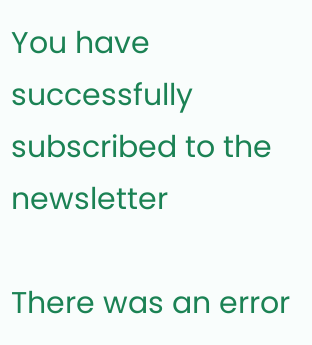You have successfully subscribed to the newsletter

There was an error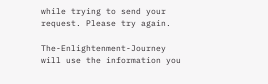while trying to send your request. Please try again.

The-Enlightenment-Journey will use the information you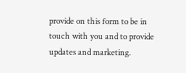provide on this form to be in touch with you and to provide updates and marketing.